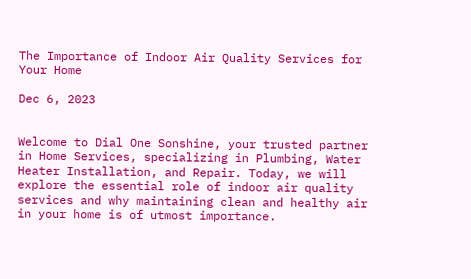The Importance of Indoor Air Quality Services for Your Home

Dec 6, 2023


Welcome to Dial One Sonshine, your trusted partner in Home Services, specializing in Plumbing, Water Heater Installation, and Repair. Today, we will explore the essential role of indoor air quality services and why maintaining clean and healthy air in your home is of utmost importance.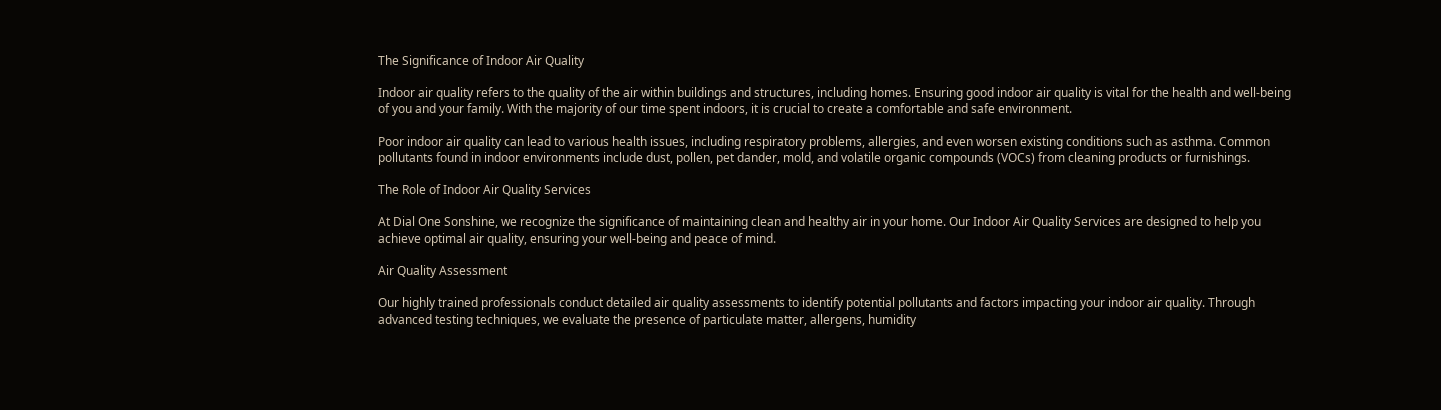The Significance of Indoor Air Quality

Indoor air quality refers to the quality of the air within buildings and structures, including homes. Ensuring good indoor air quality is vital for the health and well-being of you and your family. With the majority of our time spent indoors, it is crucial to create a comfortable and safe environment.

Poor indoor air quality can lead to various health issues, including respiratory problems, allergies, and even worsen existing conditions such as asthma. Common pollutants found in indoor environments include dust, pollen, pet dander, mold, and volatile organic compounds (VOCs) from cleaning products or furnishings.

The Role of Indoor Air Quality Services

At Dial One Sonshine, we recognize the significance of maintaining clean and healthy air in your home. Our Indoor Air Quality Services are designed to help you achieve optimal air quality, ensuring your well-being and peace of mind.

Air Quality Assessment

Our highly trained professionals conduct detailed air quality assessments to identify potential pollutants and factors impacting your indoor air quality. Through advanced testing techniques, we evaluate the presence of particulate matter, allergens, humidity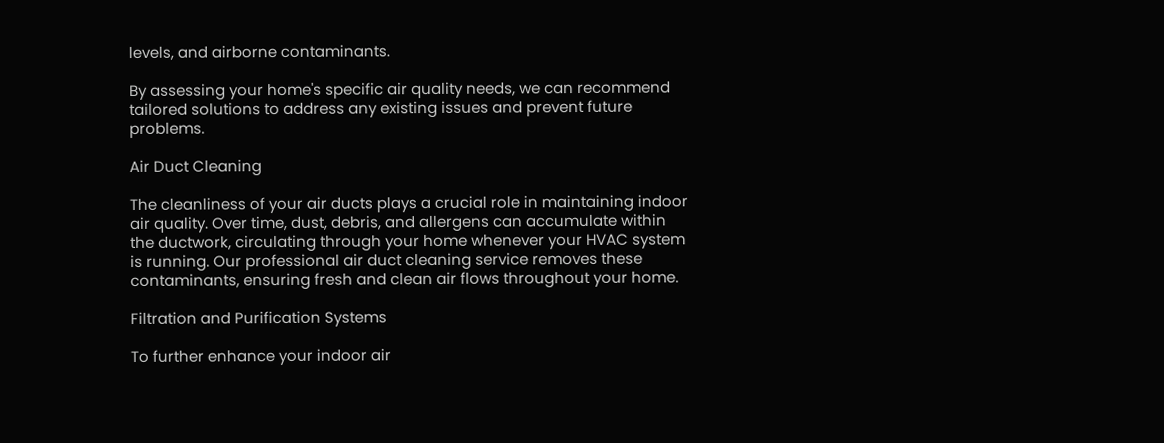levels, and airborne contaminants.

By assessing your home's specific air quality needs, we can recommend tailored solutions to address any existing issues and prevent future problems.

Air Duct Cleaning

The cleanliness of your air ducts plays a crucial role in maintaining indoor air quality. Over time, dust, debris, and allergens can accumulate within the ductwork, circulating through your home whenever your HVAC system is running. Our professional air duct cleaning service removes these contaminants, ensuring fresh and clean air flows throughout your home.

Filtration and Purification Systems

To further enhance your indoor air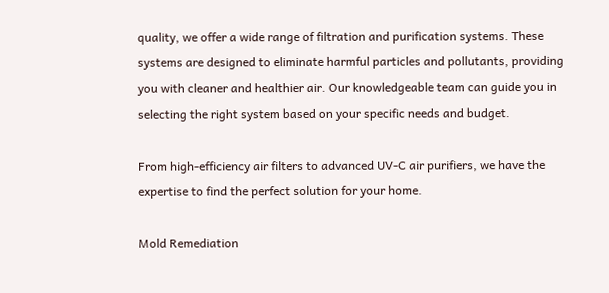quality, we offer a wide range of filtration and purification systems. These systems are designed to eliminate harmful particles and pollutants, providing you with cleaner and healthier air. Our knowledgeable team can guide you in selecting the right system based on your specific needs and budget.

From high-efficiency air filters to advanced UV-C air purifiers, we have the expertise to find the perfect solution for your home.

Mold Remediation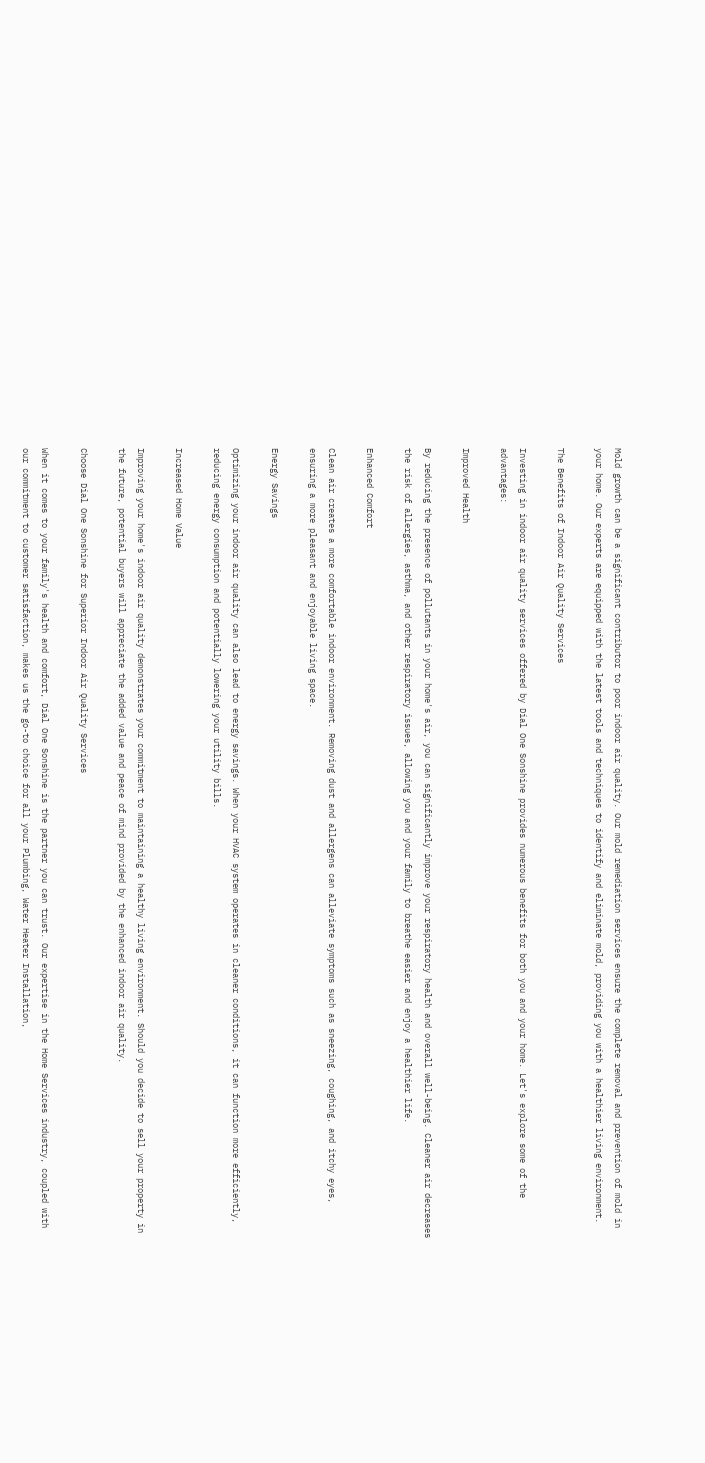Mold growth can be a significant contributor to poor indoor air quality. Our mold remediation services ensure the complete removal and prevention of mold in your home. Our experts are equipped with the latest tools and techniques to identify and eliminate mold, providing you with a healthier living environment.

The Benefits of Indoor Air Quality Services

Investing in indoor air quality services offered by Dial One Sonshine provides numerous benefits for both you and your home. Let's explore some of the advantages:

Improved Health

By reducing the presence of pollutants in your home's air, you can significantly improve your respiratory health and overall well-being. Cleaner air decreases the risk of allergies, asthma, and other respiratory issues, allowing you and your family to breathe easier and enjoy a healthier life.

Enhanced Comfort

Clean air creates a more comfortable indoor environment. Removing dust and allergens can alleviate symptoms such as sneezing, coughing, and itchy eyes, ensuring a more pleasant and enjoyable living space.

Energy Savings

Optimizing your indoor air quality can also lead to energy savings. When your HVAC system operates in cleaner conditions, it can function more efficiently, reducing energy consumption and potentially lowering your utility bills.

Increased Home Value

Improving your home's indoor air quality demonstrates your commitment to maintaining a healthy living environment. Should you decide to sell your property in the future, potential buyers will appreciate the added value and peace of mind provided by the enhanced indoor air quality.

Choose Dial One Sonshine for Superior Indoor Air Quality Services

When it comes to your family's health and comfort, Dial One Sonshine is the partner you can trust. Our expertise in the Home Services industry, coupled with our commitment to customer satisfaction, makes us the go-to choice for all your Plumbing, Water Heater Installation,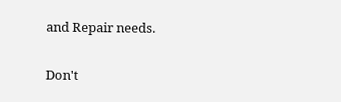and Repair needs.

Don't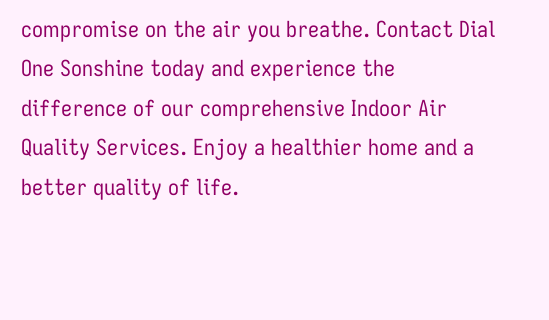compromise on the air you breathe. Contact Dial One Sonshine today and experience the difference of our comprehensive Indoor Air Quality Services. Enjoy a healthier home and a better quality of life.